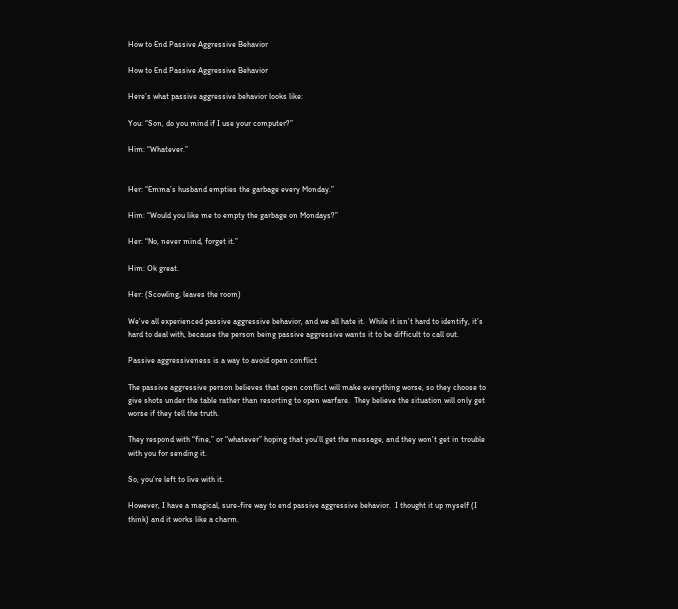How to End Passive Aggressive Behavior

How to End Passive Aggressive Behavior

Here’s what passive aggressive behavior looks like:

You: “Son, do you mind if I use your computer?”

Him: “Whatever.”


Her: “Emma’s husband empties the garbage every Monday.”

Him: “Would you like me to empty the garbage on Mondays?”

Her: “No, never mind, forget it.”

Him: Ok great.

Her: (Scowling, leaves the room)

We’ve all experienced passive aggressive behavior, and we all hate it.  While it isn’t hard to identify, it’s hard to deal with, because the person being passive aggressive wants it to be difficult to call out.

Passive aggressiveness is a way to avoid open conflict

The passive aggressive person believes that open conflict will make everything worse, so they choose to give shots under the table rather than resorting to open warfare.  They believe the situation will only get worse if they tell the truth.

They respond with “fine,” or “whatever” hoping that you’ll get the message, and they won’t get in trouble with you for sending it.

So, you’re left to live with it.

However, I have a magical, sure-fire way to end passive aggressive behavior.  I thought it up myself (I think) and it works like a charm.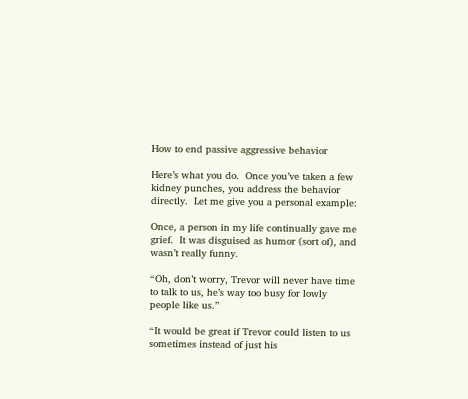How to end passive aggressive behavior

Here’s what you do.  Once you’ve taken a few kidney punches, you address the behavior directly.  Let me give you a personal example:

Once, a person in my life continually gave me grief.  It was disguised as humor (sort of), and wasn’t really funny.

“Oh, don’t worry, Trevor will never have time to talk to us, he’s way too busy for lowly people like us.”

“It would be great if Trevor could listen to us sometimes instead of just his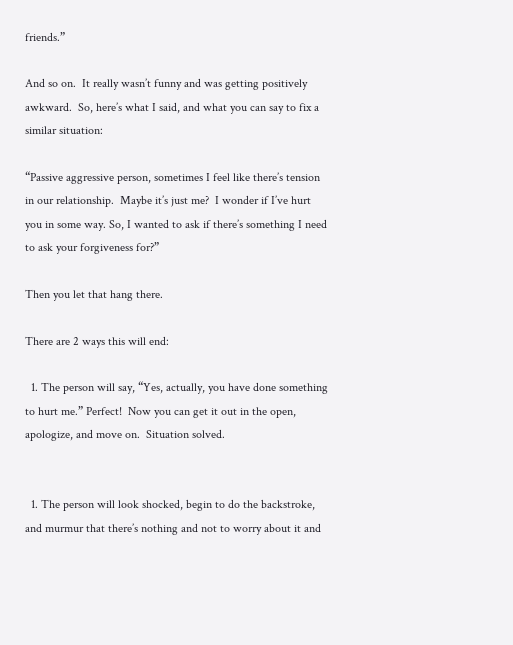friends.”

And so on.  It really wasn’t funny and was getting positively awkward.  So, here’s what I said, and what you can say to fix a similar situation:

“Passive aggressive person, sometimes I feel like there’s tension in our relationship.  Maybe it’s just me?  I wonder if I’ve hurt you in some way. So, I wanted to ask if there’s something I need to ask your forgiveness for?”

Then you let that hang there.

There are 2 ways this will end:

  1. The person will say, “Yes, actually, you have done something to hurt me.” Perfect!  Now you can get it out in the open, apologize, and move on.  Situation solved.


  1. The person will look shocked, begin to do the backstroke, and murmur that there’s nothing and not to worry about it and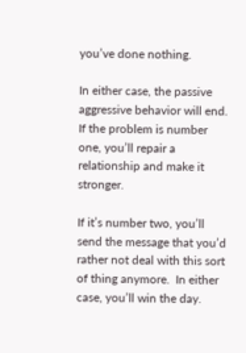you’ve done nothing.

In either case, the passive aggressive behavior will end.  If the problem is number one, you’ll repair a relationship and make it stronger.

If it’s number two, you’ll send the message that you’d rather not deal with this sort of thing anymore.  In either case, you’ll win the day.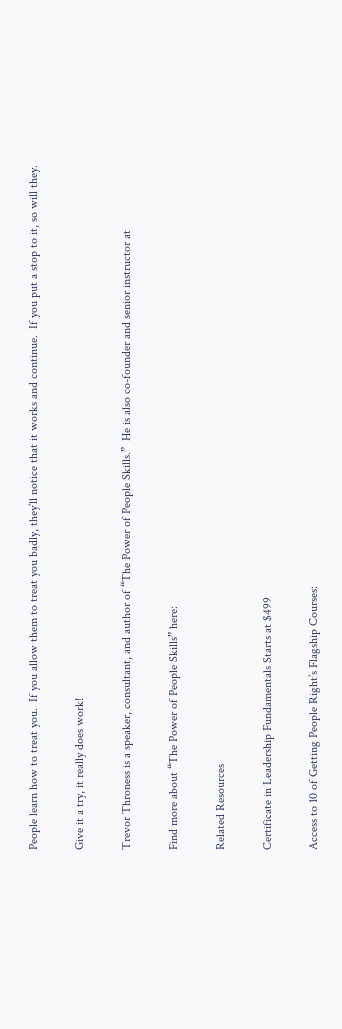People learn how to treat you.  If you allow them to treat you badly, they’ll notice that it works and continue.  If you put a stop to it, so will they.

Give it a try, it really does work!

Trevor Throness is a speaker, consultant, and author of “The Power of People Skills.”  He is also co-founder and senior instructor at

Find more about “The Power of People Skills” here:

Related Resources

Certificate in Leadership Fundamentals Starts at $499

Access to 10 of Getting People Right’s Flagship Courses: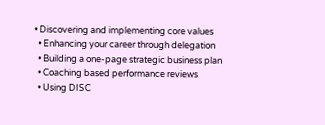• Discovering and implementing core values
  • Enhancing your career through delegation
  • Building a one-page strategic business plan
  • Coaching based performance reviews
  • Using DISC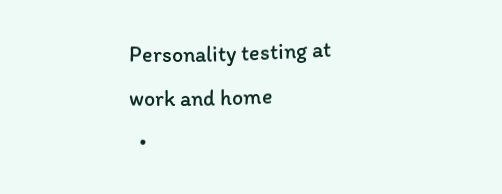Personality testing at work and home
  •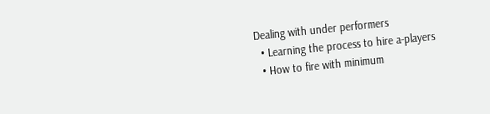Dealing with under performers
  • Learning the process to hire a-players
  • How to fire with minimum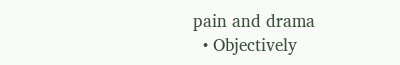pain and drama
  • Objectively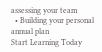assessing your team
  • Building your personal annual plan
Start Learning Today